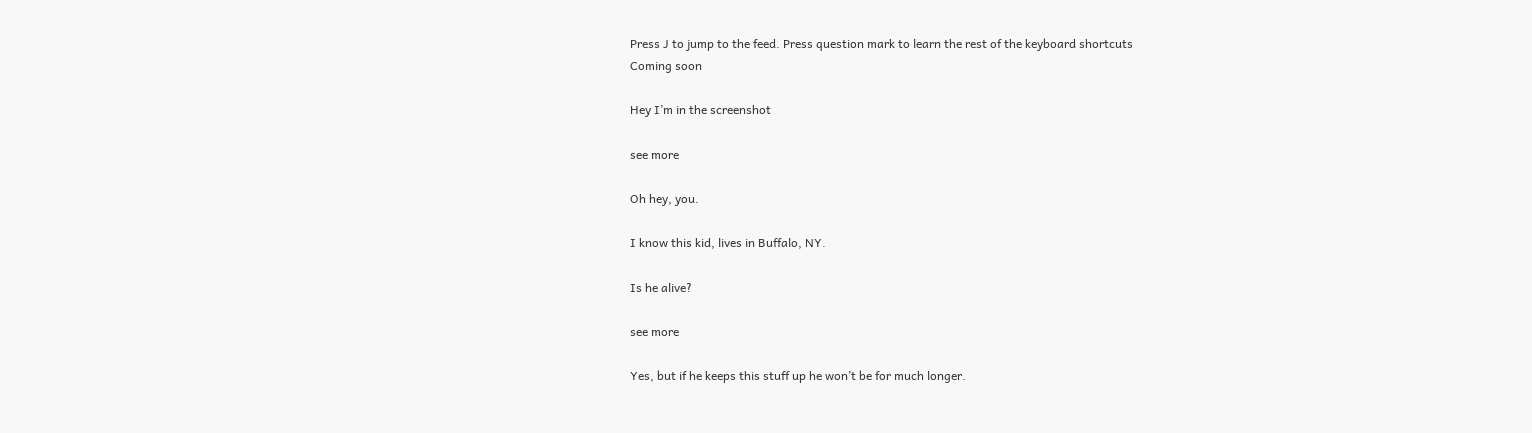Press J to jump to the feed. Press question mark to learn the rest of the keyboard shortcuts
Coming soon

Hey I’m in the screenshot

see more

Oh hey, you.

I know this kid, lives in Buffalo, NY.

Is he alive?

see more

Yes, but if he keeps this stuff up he won’t be for much longer.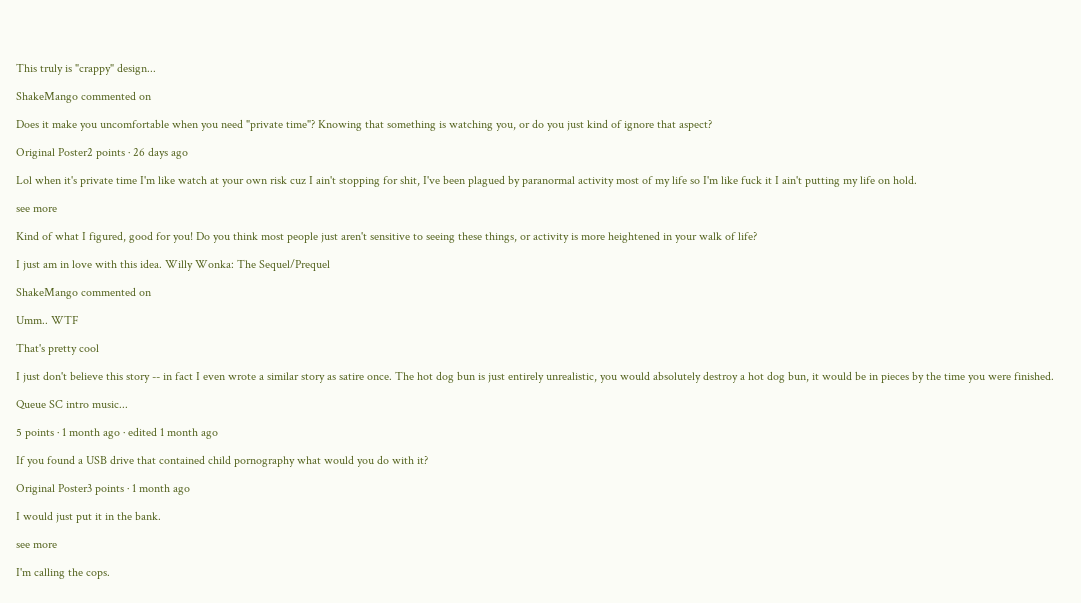This truly is "crappy" design...

ShakeMango commented on

Does it make you uncomfortable when you need "private time"? Knowing that something is watching you, or do you just kind of ignore that aspect?

Original Poster2 points · 26 days ago

Lol when it's private time I'm like watch at your own risk cuz I ain't stopping for shit, I've been plagued by paranormal activity most of my life so I'm like fuck it I ain't putting my life on hold.

see more

Kind of what I figured, good for you! Do you think most people just aren't sensitive to seeing these things, or activity is more heightened in your walk of life?

I just am in love with this idea. Willy Wonka: The Sequel/Prequel

ShakeMango commented on

Umm.. WTF

That's pretty cool

I just don't believe this story -- in fact I even wrote a similar story as satire once. The hot dog bun is just entirely unrealistic, you would absolutely destroy a hot dog bun, it would be in pieces by the time you were finished.

Queue SC intro music...

5 points · 1 month ago · edited 1 month ago

If you found a USB drive that contained child pornography what would you do with it?

Original Poster3 points · 1 month ago

I would just put it in the bank.

see more

I'm calling the cops.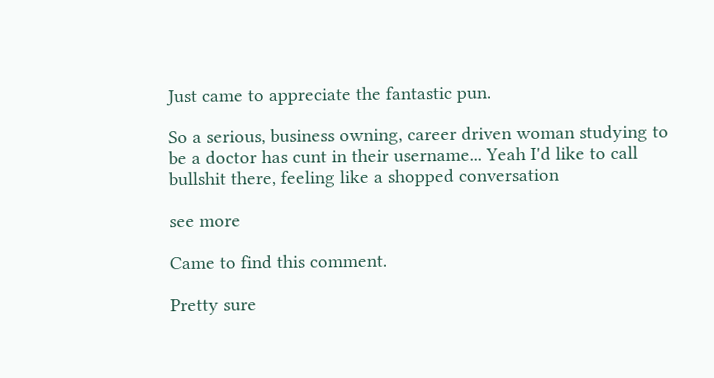Just came to appreciate the fantastic pun.

So a serious, business owning, career driven woman studying to be a doctor has cunt in their username... Yeah I'd like to call bullshit there, feeling like a shopped conversation

see more

Came to find this comment.

Pretty sure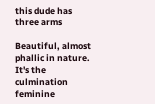this dude has three arms

Beautiful, almost phallic in nature. It's the culmination feminine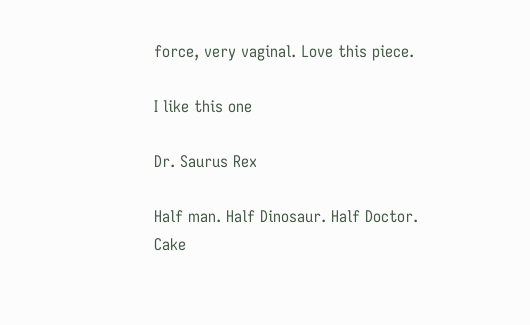force, very vaginal. Love this piece.

I like this one

Dr. Saurus Rex

Half man. Half Dinosaur. Half Doctor.
Cake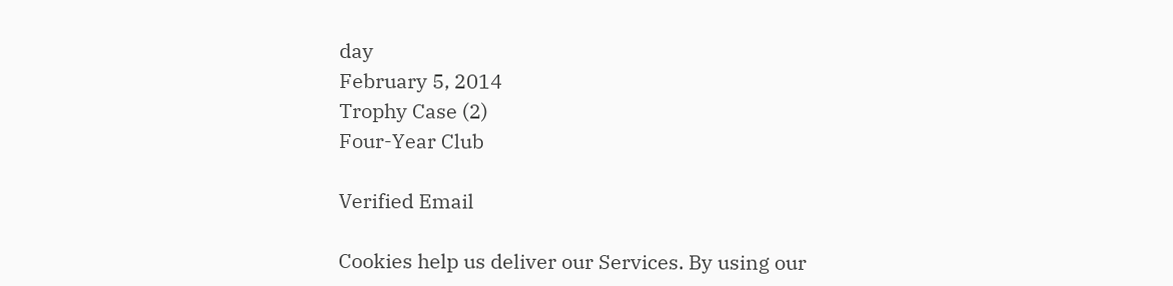day
February 5, 2014
Trophy Case (2)
Four-Year Club

Verified Email

Cookies help us deliver our Services. By using our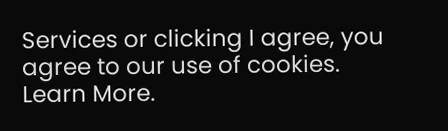Services or clicking I agree, you agree to our use of cookies. Learn More.